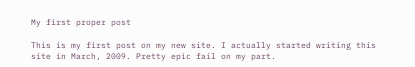My first proper post

This is my first post on my new site. I actually started writing this site in March, 2009. Pretty epic fail on my part.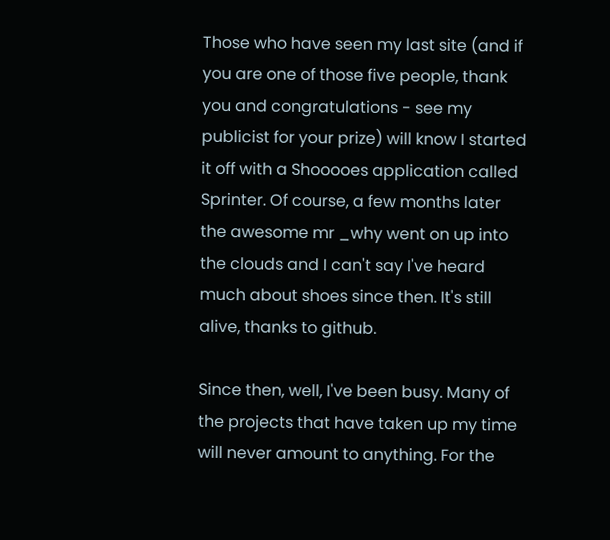Those who have seen my last site (and if you are one of those five people, thank you and congratulations - see my publicist for your prize) will know I started it off with a Shooooes application called Sprinter. Of course, a few months later the awesome mr _why went on up into the clouds and I can't say I've heard much about shoes since then. It's still alive, thanks to github.

Since then, well, I've been busy. Many of the projects that have taken up my time will never amount to anything. For the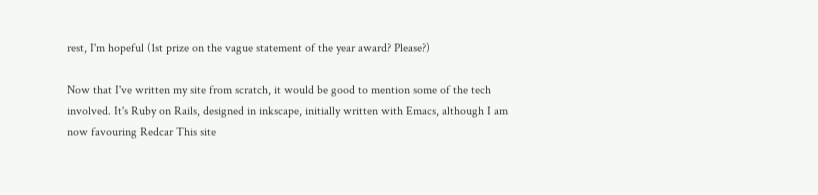rest, I'm hopeful (1st prize on the vague statement of the year award? Please?)

Now that I've written my site from scratch, it would be good to mention some of the tech involved. It's Ruby on Rails, designed in inkscape, initially written with Emacs, although I am now favouring Redcar This site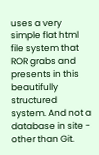uses a very simple flat html file system that ROR grabs and presents in this beautifully structured system. And not a database in site - other than Git.